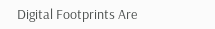Digital Footprints Are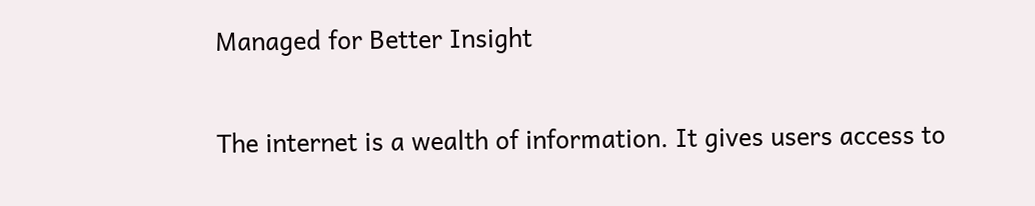Managed for Better Insight

The internet is a wealth of information. It gives users access to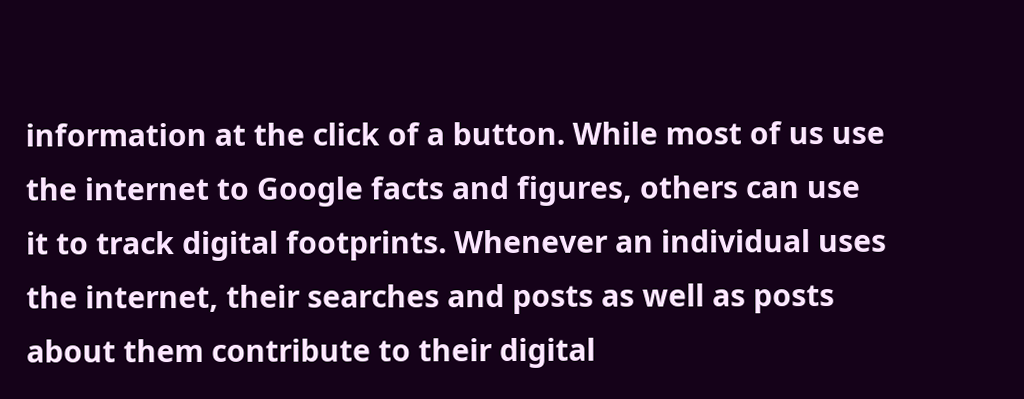information at the click of a button. While most of us use the internet to Google facts and figures, others can use it to track digital footprints. Whenever an individual uses the internet, their searches and posts as well as posts about them contribute to their digital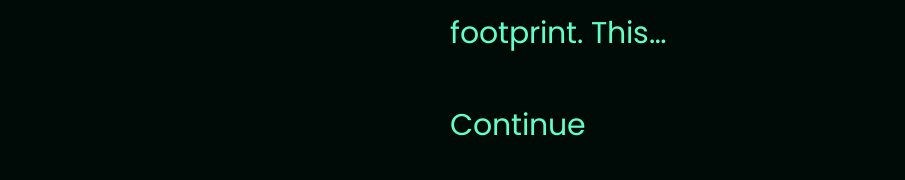footprint. This…

Continue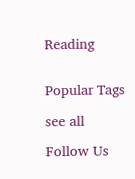Reading


Popular Tags

see all

Follow Us